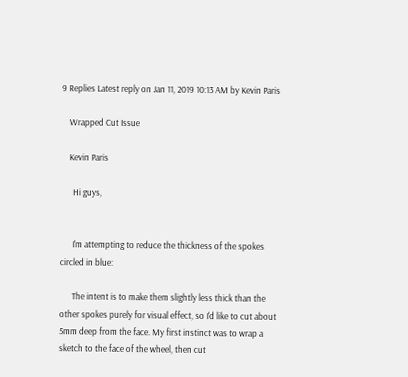9 Replies Latest reply on Jan 11, 2019 10:13 AM by Kevin Paris

    Wrapped Cut Issue

    Kevin Paris

      Hi guys,


      I'm attempting to reduce the thickness of the spokes circled in blue:

      The intent is to make them slightly less thick than the other spokes purely for visual effect, so I'd like to cut about 5mm deep from the face. My first instinct was to wrap a sketch to the face of the wheel, then cut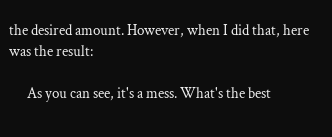the desired amount. However, when I did that, here was the result:

      As you can see, it's a mess. What's the best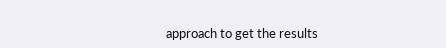approach to get the results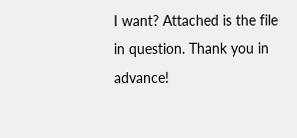I want? Attached is the file in question. Thank you in advance!